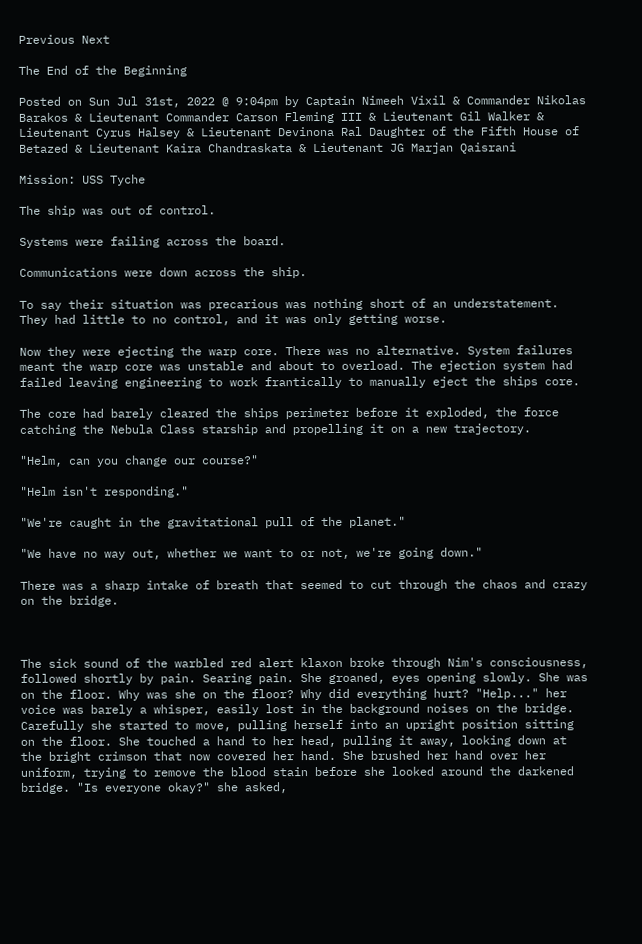Previous Next

The End of the Beginning

Posted on Sun Jul 31st, 2022 @ 9:04pm by Captain Nimeeh Vixil & Commander Nikolas Barakos & Lieutenant Commander Carson Fleming III & Lieutenant Gil Walker & Lieutenant Cyrus Halsey & Lieutenant Devinona Ral Daughter of the Fifth House of Betazed & Lieutenant Kaira Chandraskata & Lieutenant JG Marjan Qaisrani

Mission: USS Tyche

The ship was out of control.

Systems were failing across the board.

Communications were down across the ship.

To say their situation was precarious was nothing short of an understatement. They had little to no control, and it was only getting worse.

Now they were ejecting the warp core. There was no alternative. System failures meant the warp core was unstable and about to overload. The ejection system had failed leaving engineering to work frantically to manually eject the ships core.

The core had barely cleared the ships perimeter before it exploded, the force catching the Nebula Class starship and propelling it on a new trajectory.

"Helm, can you change our course?"

"Helm isn't responding."

"We're caught in the gravitational pull of the planet."

"We have no way out, whether we want to or not, we're going down."

There was a sharp intake of breath that seemed to cut through the chaos and crazy on the bridge.



The sick sound of the warbled red alert klaxon broke through Nim's consciousness, followed shortly by pain. Searing pain. She groaned, eyes opening slowly. She was on the floor. Why was she on the floor? Why did everything hurt? "Help..." her voice was barely a whisper, easily lost in the background noises on the bridge. Carefully she started to move, pulling herself into an upright position sitting on the floor. She touched a hand to her head, pulling it away, looking down at the bright crimson that now covered her hand. She brushed her hand over her uniform, trying to remove the blood stain before she looked around the darkened bridge. "Is everyone okay?" she asked,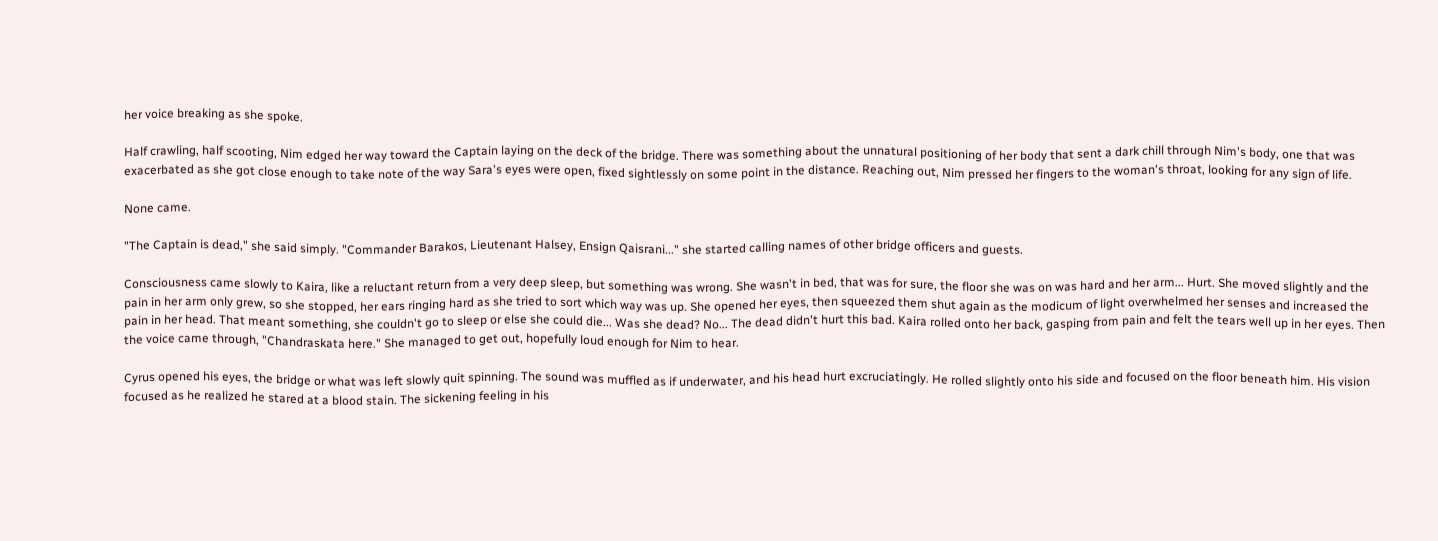her voice breaking as she spoke.

Half crawling, half scooting, Nim edged her way toward the Captain laying on the deck of the bridge. There was something about the unnatural positioning of her body that sent a dark chill through Nim's body, one that was exacerbated as she got close enough to take note of the way Sara's eyes were open, fixed sightlessly on some point in the distance. Reaching out, Nim pressed her fingers to the woman's throat, looking for any sign of life.

None came.

"The Captain is dead," she said simply. "Commander Barakos, Lieutenant Halsey, Ensign Qaisrani..." she started calling names of other bridge officers and guests.

Consciousness came slowly to Kaira, like a reluctant return from a very deep sleep, but something was wrong. She wasn't in bed, that was for sure, the floor she was on was hard and her arm... Hurt. She moved slightly and the pain in her arm only grew, so she stopped, her ears ringing hard as she tried to sort which way was up. She opened her eyes, then squeezed them shut again as the modicum of light overwhelmed her senses and increased the pain in her head. That meant something, she couldn't go to sleep or else she could die... Was she dead? No... The dead didn't hurt this bad. Kaira rolled onto her back, gasping from pain and felt the tears well up in her eyes. Then the voice came through, "Chandraskata here." She managed to get out, hopefully loud enough for Nim to hear.

Cyrus opened his eyes, the bridge or what was left slowly quit spinning. The sound was muffled as if underwater, and his head hurt excruciatingly. He rolled slightly onto his side and focused on the floor beneath him. His vision focused as he realized he stared at a blood stain. The sickening feeling in his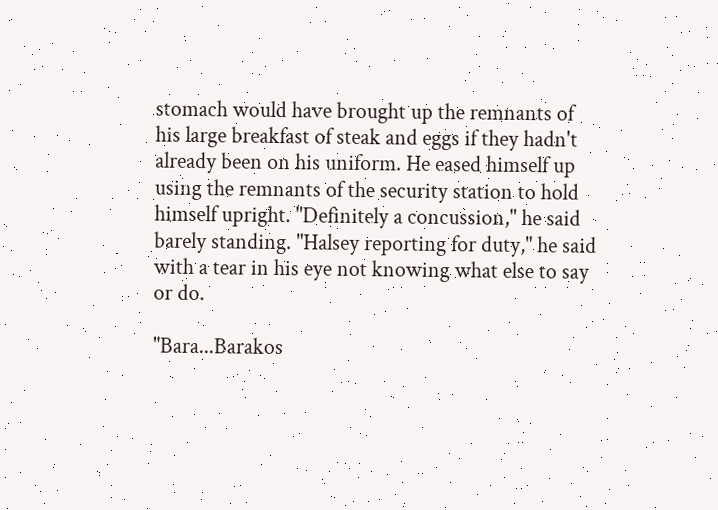stomach would have brought up the remnants of his large breakfast of steak and eggs if they hadn't already been on his uniform. He eased himself up using the remnants of the security station to hold himself upright. "Definitely a concussion," he said barely standing. "Halsey reporting for duty," he said with a tear in his eye not knowing what else to say or do.

"Bara...Barakos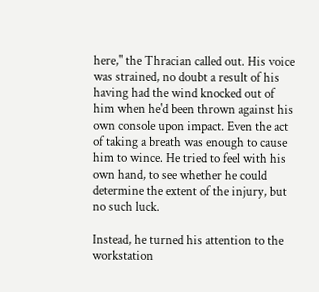here," the Thracian called out. His voice was strained, no doubt a result of his having had the wind knocked out of him when he'd been thrown against his own console upon impact. Even the act of taking a breath was enough to cause him to wince. He tried to feel with his own hand, to see whether he could determine the extent of the injury, but no such luck.

Instead, he turned his attention to the workstation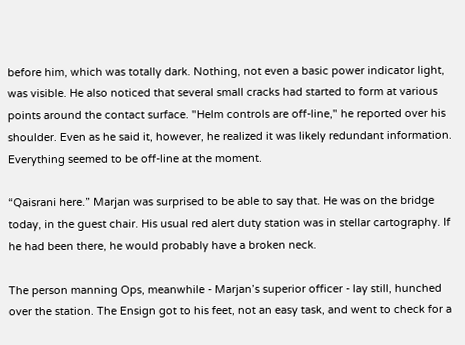before him, which was totally dark. Nothing, not even a basic power indicator light, was visible. He also noticed that several small cracks had started to form at various points around the contact surface. "Helm controls are off-line," he reported over his shoulder. Even as he said it, however, he realized it was likely redundant information. Everything seemed to be off-line at the moment.

“Qaisrani here.” Marjan was surprised to be able to say that. He was on the bridge today, in the guest chair. His usual red alert duty station was in stellar cartography. If he had been there, he would probably have a broken neck.

The person manning Ops, meanwhile - Marjan’s superior officer - lay still, hunched over the station. The Ensign got to his feet, not an easy task, and went to check for a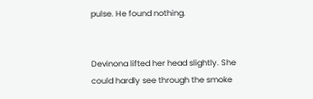pulse. He found nothing.


Devinona lifted her head slightly. She could hardly see through the smoke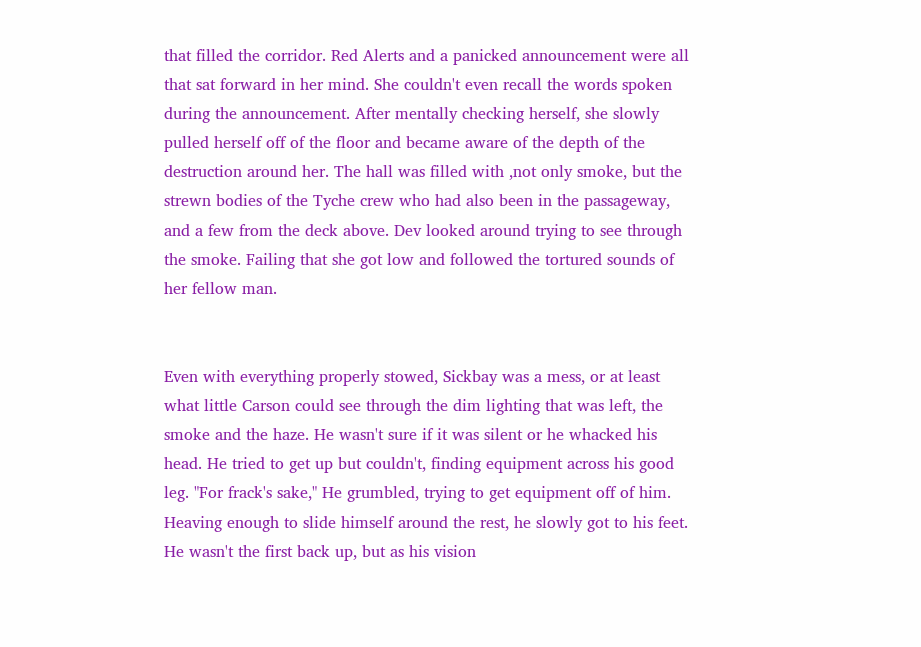that filled the corridor. Red Alerts and a panicked announcement were all that sat forward in her mind. She couldn't even recall the words spoken during the announcement. After mentally checking herself, she slowly pulled herself off of the floor and became aware of the depth of the destruction around her. The hall was filled with ,not only smoke, but the strewn bodies of the Tyche crew who had also been in the passageway, and a few from the deck above. Dev looked around trying to see through the smoke. Failing that she got low and followed the tortured sounds of her fellow man.


Even with everything properly stowed, Sickbay was a mess, or at least what little Carson could see through the dim lighting that was left, the smoke and the haze. He wasn't sure if it was silent or he whacked his head. He tried to get up but couldn't, finding equipment across his good leg. "For frack's sake," He grumbled, trying to get equipment off of him. Heaving enough to slide himself around the rest, he slowly got to his feet. He wasn't the first back up, but as his vision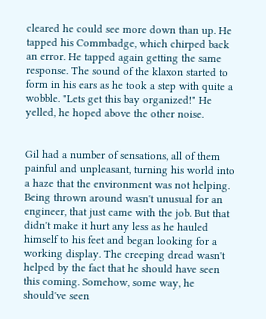cleared he could see more down than up. He tapped his Commbadge, which chirped back an error. He tapped again getting the same response. The sound of the klaxon started to form in his ears as he took a step with quite a wobble. "Lets get this bay organized!" He yelled, he hoped above the other noise.


Gil had a number of sensations, all of them painful and unpleasant, turning his world into a haze that the environment was not helping. Being thrown around wasn't unusual for an engineer, that just came with the job. But that didn't make it hurt any less as he hauled himself to his feet and began looking for a working display. The creeping dread wasn't helped by the fact that he should have seen this coming. Somehow, some way, he should've seen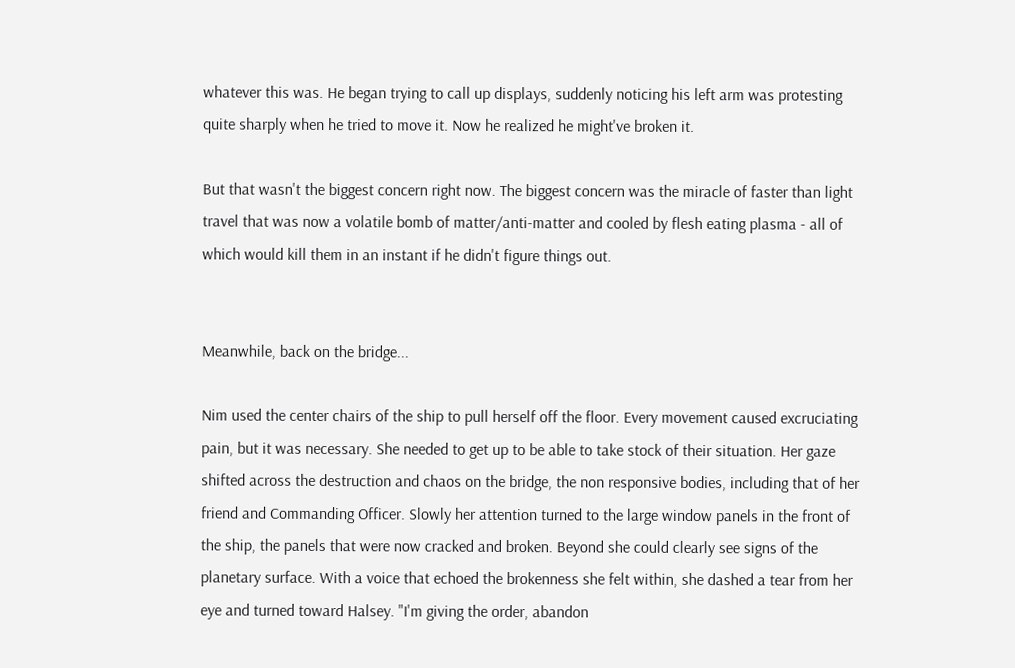whatever this was. He began trying to call up displays, suddenly noticing his left arm was protesting quite sharply when he tried to move it. Now he realized he might've broken it.

But that wasn't the biggest concern right now. The biggest concern was the miracle of faster than light travel that was now a volatile bomb of matter/anti-matter and cooled by flesh eating plasma - all of which would kill them in an instant if he didn't figure things out.


Meanwhile, back on the bridge...

Nim used the center chairs of the ship to pull herself off the floor. Every movement caused excruciating pain, but it was necessary. She needed to get up to be able to take stock of their situation. Her gaze shifted across the destruction and chaos on the bridge, the non responsive bodies, including that of her friend and Commanding Officer. Slowly her attention turned to the large window panels in the front of the ship, the panels that were now cracked and broken. Beyond she could clearly see signs of the planetary surface. With a voice that echoed the brokenness she felt within, she dashed a tear from her eye and turned toward Halsey. "I'm giving the order, abandon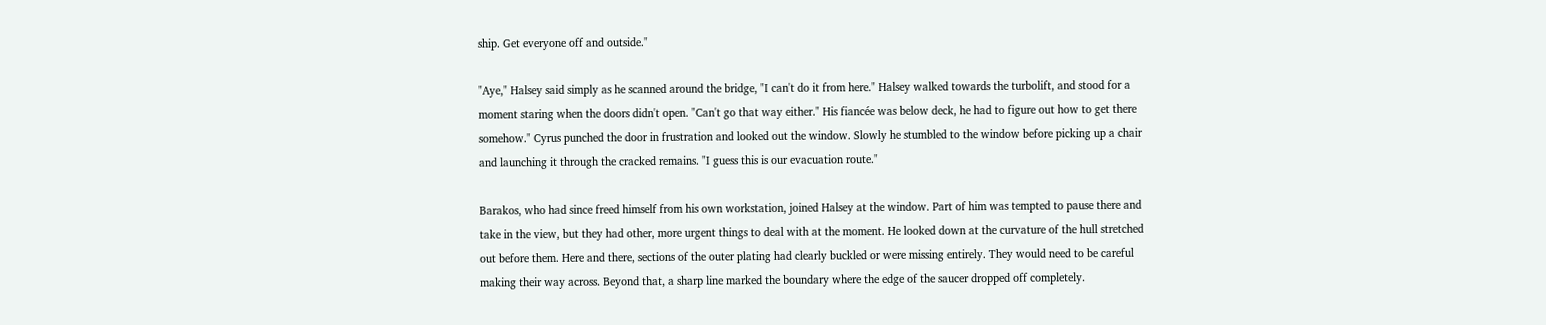ship. Get everyone off and outside."

"Aye," Halsey said simply as he scanned around the bridge, "I can't do it from here." Halsey walked towards the turbolift, and stood for a moment staring when the doors didn't open. "Can't go that way either." His fiancée was below deck, he had to figure out how to get there somehow." Cyrus punched the door in frustration and looked out the window. Slowly he stumbled to the window before picking up a chair and launching it through the cracked remains. "I guess this is our evacuation route."

Barakos, who had since freed himself from his own workstation, joined Halsey at the window. Part of him was tempted to pause there and take in the view, but they had other, more urgent things to deal with at the moment. He looked down at the curvature of the hull stretched out before them. Here and there, sections of the outer plating had clearly buckled or were missing entirely. They would need to be careful making their way across. Beyond that, a sharp line marked the boundary where the edge of the saucer dropped off completely.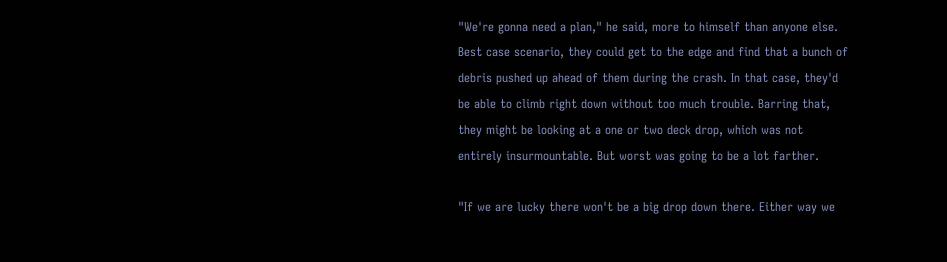"We're gonna need a plan," he said, more to himself than anyone else. Best case scenario, they could get to the edge and find that a bunch of debris pushed up ahead of them during the crash. In that case, they'd be able to climb right down without too much trouble. Barring that, they might be looking at a one or two deck drop, which was not entirely insurmountable. But worst was going to be a lot farther.

"If we are lucky there won't be a big drop down there. Either way we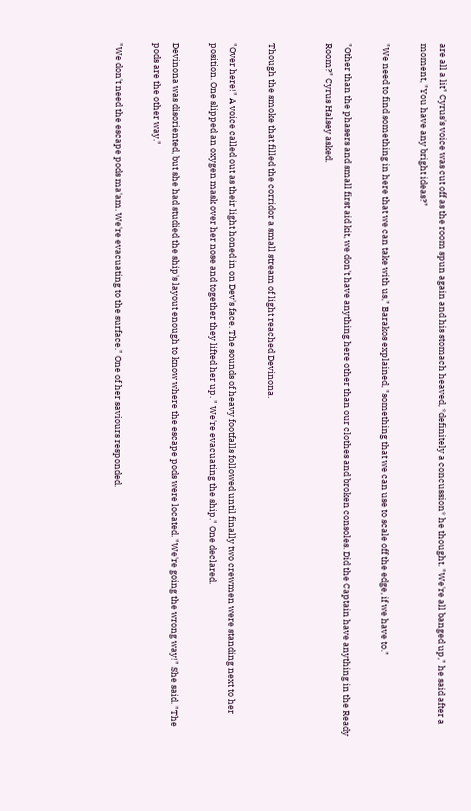are all a lit" Cyrus's voice was cut off as the room spun again and his stomach heaved, *definitely a concussion* he thought. "We're all banged up," he said after a moment, "You have any bright ideas?"

"We need to find something in here that we can take with us," Barakos explained, "something that we can use to scale off the edge, if we have to."

"Other than the phasers and small first aid kit, we don't have anything here other than our clothes and broken consoles. Did the Captain have anything in the Ready Room?" Cyrus Halsey asked.


Though the smoke that filled the corridor a small stream of light reached Devinona.

"Over here!" A voice called out as their light honed in on Dev's face. The sounds of heavy footfalls followed until finally two crewmen were standing next to her position. One slipped an oxygen mask over her nose and together they lifted her up. " We're evacuating the ship." One declared.

Devinona was disoriented, but she had studied the ship's layout enough to know where the escape pods were located. "We're going the wrong way!" She said. "The pods are the other way."

"We don't need the escape pods ma'am. We're evacuating to the surface." One of her saviours responded.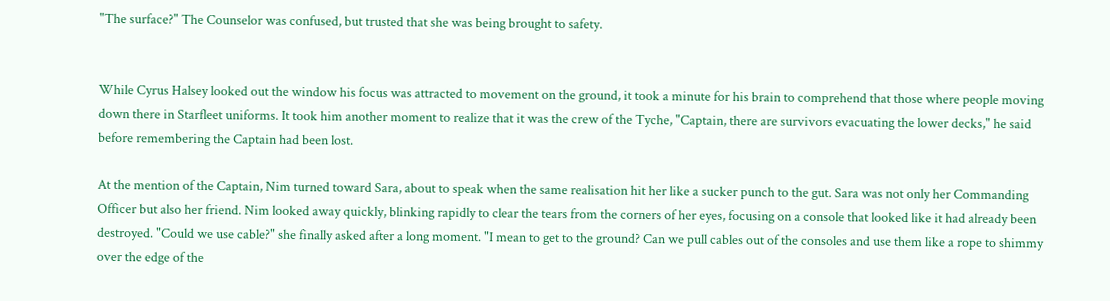"The surface?" The Counselor was confused, but trusted that she was being brought to safety.


While Cyrus Halsey looked out the window his focus was attracted to movement on the ground, it took a minute for his brain to comprehend that those where people moving down there in Starfleet uniforms. It took him another moment to realize that it was the crew of the Tyche, "Captain, there are survivors evacuating the lower decks," he said before remembering the Captain had been lost.

At the mention of the Captain, Nim turned toward Sara, about to speak when the same realisation hit her like a sucker punch to the gut. Sara was not only her Commanding Officer but also her friend. Nim looked away quickly, blinking rapidly to clear the tears from the corners of her eyes, focusing on a console that looked like it had already been destroyed. "Could we use cable?" she finally asked after a long moment. "I mean to get to the ground? Can we pull cables out of the consoles and use them like a rope to shimmy over the edge of the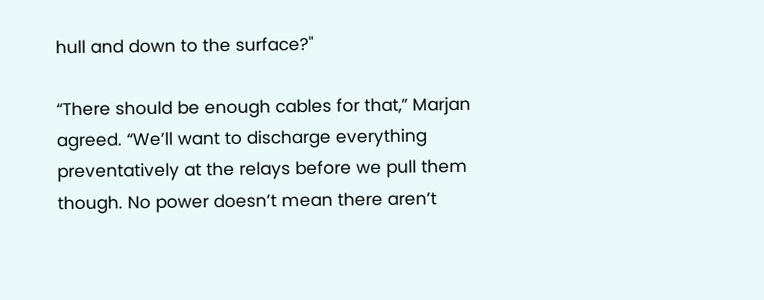hull and down to the surface?"

“There should be enough cables for that,” Marjan agreed. “We’ll want to discharge everything preventatively at the relays before we pull them though. No power doesn’t mean there aren’t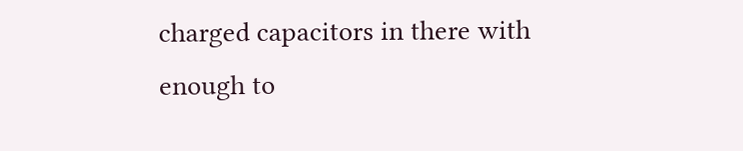charged capacitors in there with enough to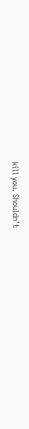kill you. Shouldn’t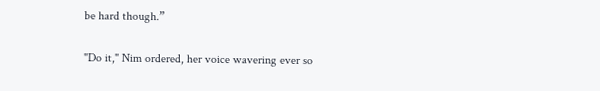be hard though.”

"Do it," Nim ordered, her voice wavering ever so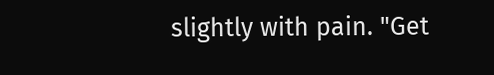slightly with pain. "Get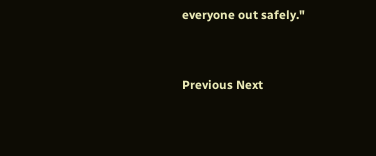everyone out safely."


Previous Next